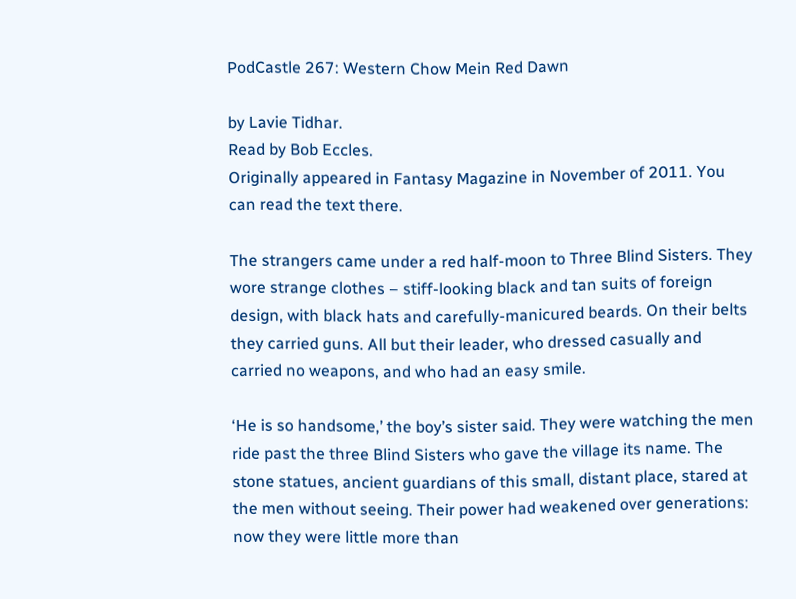PodCastle 267: Western Chow Mein Red Dawn

by Lavie Tidhar.
Read by Bob Eccles.
Originally appeared in Fantasy Magazine in November of 2011. You can read the text there.

The strangers came under a red half-moon to Three Blind Sisters. They wore strange clothes – stiff-looking black and tan suits of foreign design, with black hats and carefully-manicured beards. On their belts they carried guns. All but their leader, who dressed casually and carried no weapons, and who had an easy smile.

‘He is so handsome,’ the boy’s sister said. They were watching the men ride past the three Blind Sisters who gave the village its name. The stone statues, ancient guardians of this small, distant place, stared at the men without seeing. Their power had weakened over generations: now they were little more than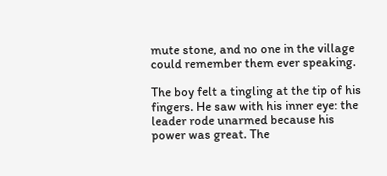mute stone, and no one in the village could remember them ever speaking.

The boy felt a tingling at the tip of his fingers. He saw with his inner eye: the leader rode unarmed because his power was great. The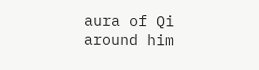aura of Qi around him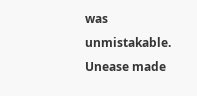was unmistakable. Unease made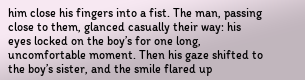him close his fingers into a fist. The man, passing close to them, glanced casually their way: his eyes locked on the boy’s for one long, uncomfortable moment. Then his gaze shifted to the boy’s sister, and the smile flared up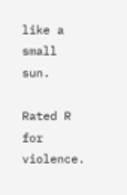like a small sun.

Rated R for violence.